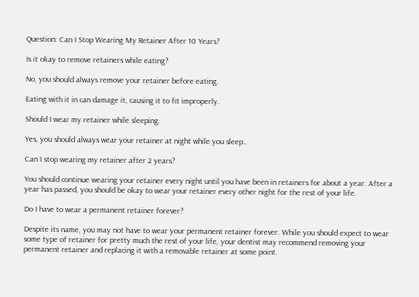Question: Can I Stop Wearing My Retainer After 10 Years?

Is it okay to remove retainers while eating?

No, you should always remove your retainer before eating.

Eating with it in can damage it, causing it to fit improperly.

Should I wear my retainer while sleeping.

Yes, you should always wear your retainer at night while you sleep..

Can I stop wearing my retainer after 2 years?

You should continue wearing your retainer every night until you have been in retainers for about a year. After a year has passed, you should be okay to wear your retainer every other night for the rest of your life.

Do I have to wear a permanent retainer forever?

Despite its name, you may not have to wear your permanent retainer forever. While you should expect to wear some type of retainer for pretty much the rest of your life, your dentist may recommend removing your permanent retainer and replacing it with a removable retainer at some point.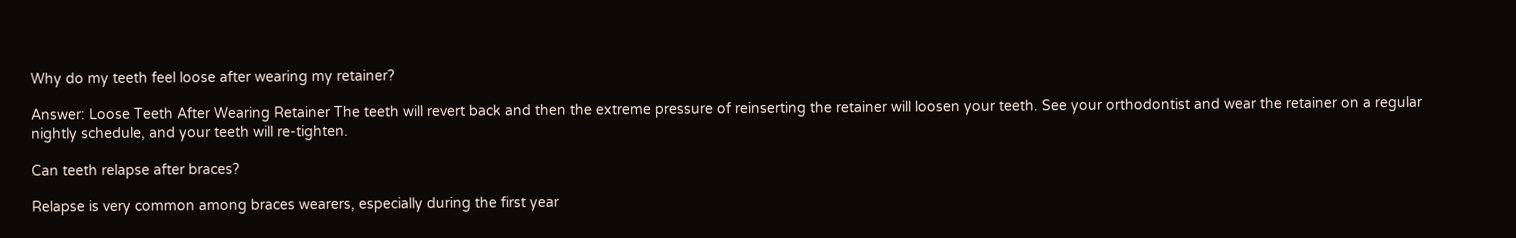Why do my teeth feel loose after wearing my retainer?

Answer: Loose Teeth After Wearing Retainer The teeth will revert back and then the extreme pressure of reinserting the retainer will loosen your teeth. See your orthodontist and wear the retainer on a regular nightly schedule, and your teeth will re-tighten.

Can teeth relapse after braces?

Relapse is very common among braces wearers, especially during the first year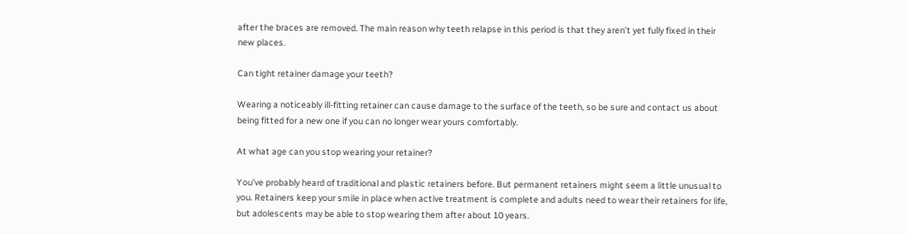after the braces are removed. The main reason why teeth relapse in this period is that they aren’t yet fully fixed in their new places.

Can tight retainer damage your teeth?

Wearing a noticeably ill-fitting retainer can cause damage to the surface of the teeth, so be sure and contact us about being fitted for a new one if you can no longer wear yours comfortably.

At what age can you stop wearing your retainer?

You’ve probably heard of traditional and plastic retainers before. But permanent retainers might seem a little unusual to you. Retainers keep your smile in place when active treatment is complete and adults need to wear their retainers for life, but adolescents may be able to stop wearing them after about 10 years.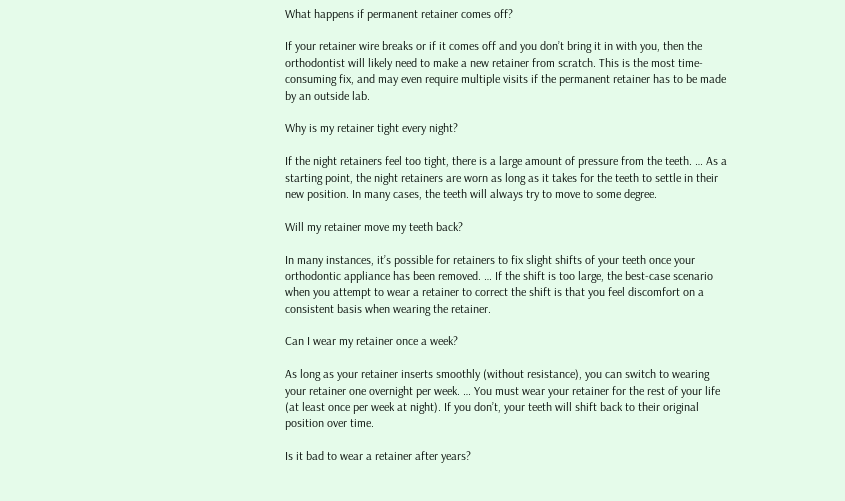What happens if permanent retainer comes off?

If your retainer wire breaks or if it comes off and you don’t bring it in with you, then the orthodontist will likely need to make a new retainer from scratch. This is the most time-consuming fix, and may even require multiple visits if the permanent retainer has to be made by an outside lab.

Why is my retainer tight every night?

If the night retainers feel too tight, there is a large amount of pressure from the teeth. … As a starting point, the night retainers are worn as long as it takes for the teeth to settle in their new position. In many cases, the teeth will always try to move to some degree.

Will my retainer move my teeth back?

In many instances, it’s possible for retainers to fix slight shifts of your teeth once your orthodontic appliance has been removed. … If the shift is too large, the best-case scenario when you attempt to wear a retainer to correct the shift is that you feel discomfort on a consistent basis when wearing the retainer.

Can I wear my retainer once a week?

As long as your retainer inserts smoothly (without resistance), you can switch to wearing your retainer one overnight per week. … You must wear your retainer for the rest of your life (at least once per week at night). If you don’t, your teeth will shift back to their original position over time.

Is it bad to wear a retainer after years?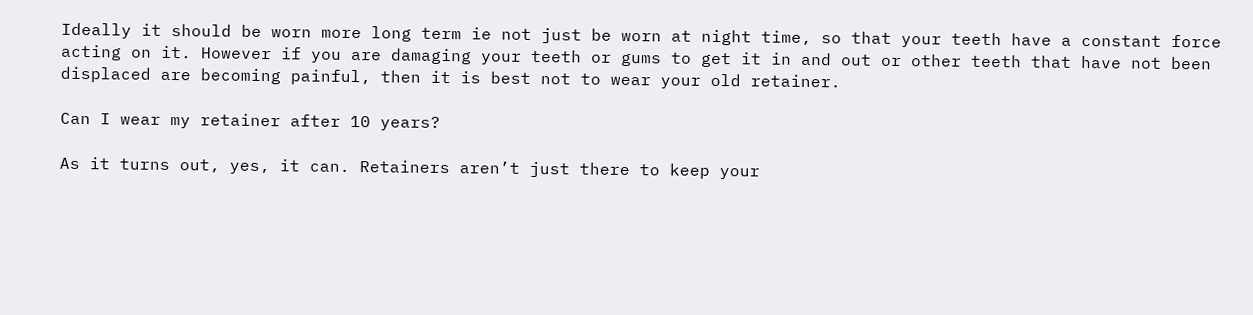Ideally it should be worn more long term ie not just be worn at night time, so that your teeth have a constant force acting on it. However if you are damaging your teeth or gums to get it in and out or other teeth that have not been displaced are becoming painful, then it is best not to wear your old retainer.

Can I wear my retainer after 10 years?

As it turns out, yes, it can. Retainers aren’t just there to keep your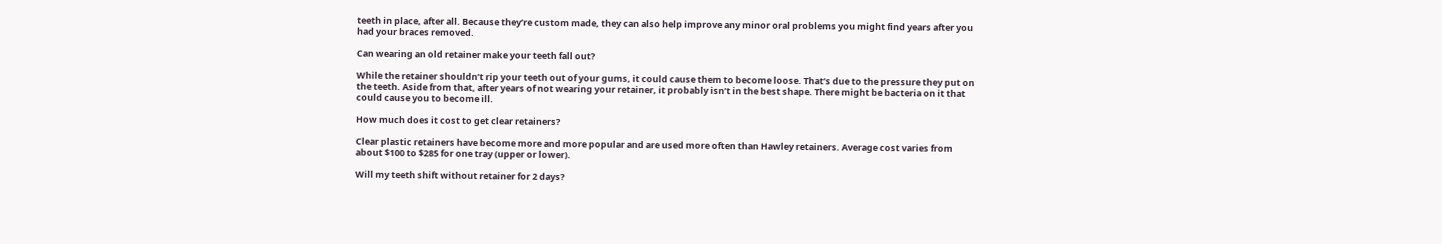teeth in place, after all. Because they’re custom made, they can also help improve any minor oral problems you might find years after you had your braces removed.

Can wearing an old retainer make your teeth fall out?

While the retainer shouldn’t rip your teeth out of your gums, it could cause them to become loose. That’s due to the pressure they put on the teeth. Aside from that, after years of not wearing your retainer, it probably isn’t in the best shape. There might be bacteria on it that could cause you to become ill.

How much does it cost to get clear retainers?

Clear plastic retainers have become more and more popular and are used more often than Hawley retainers. Average cost varies from about $100 to $285 for one tray (upper or lower).

Will my teeth shift without retainer for 2 days?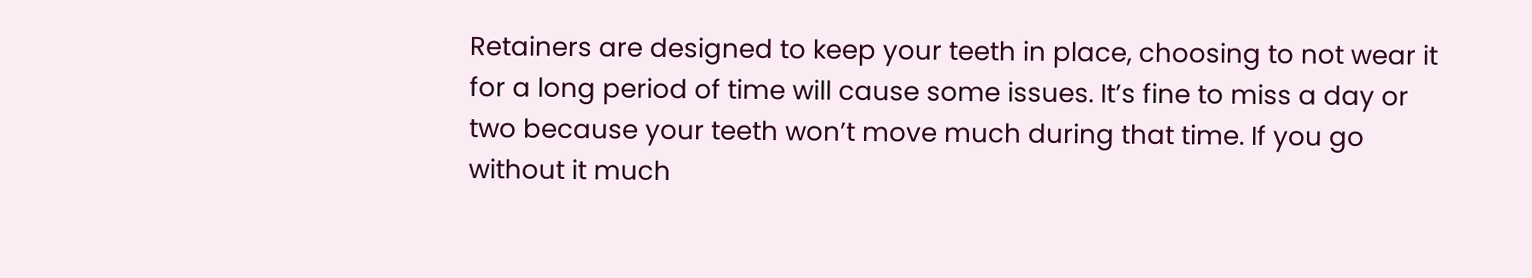Retainers are designed to keep your teeth in place, choosing to not wear it for a long period of time will cause some issues. It’s fine to miss a day or two because your teeth won’t move much during that time. If you go without it much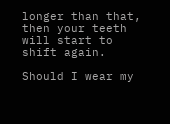longer than that, then your teeth will start to shift again.

Should I wear my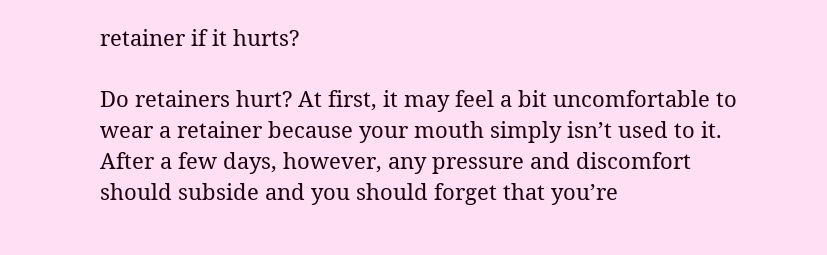retainer if it hurts?

Do retainers hurt? At first, it may feel a bit uncomfortable to wear a retainer because your mouth simply isn’t used to it. After a few days, however, any pressure and discomfort should subside and you should forget that you’re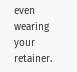even wearing your retainer.